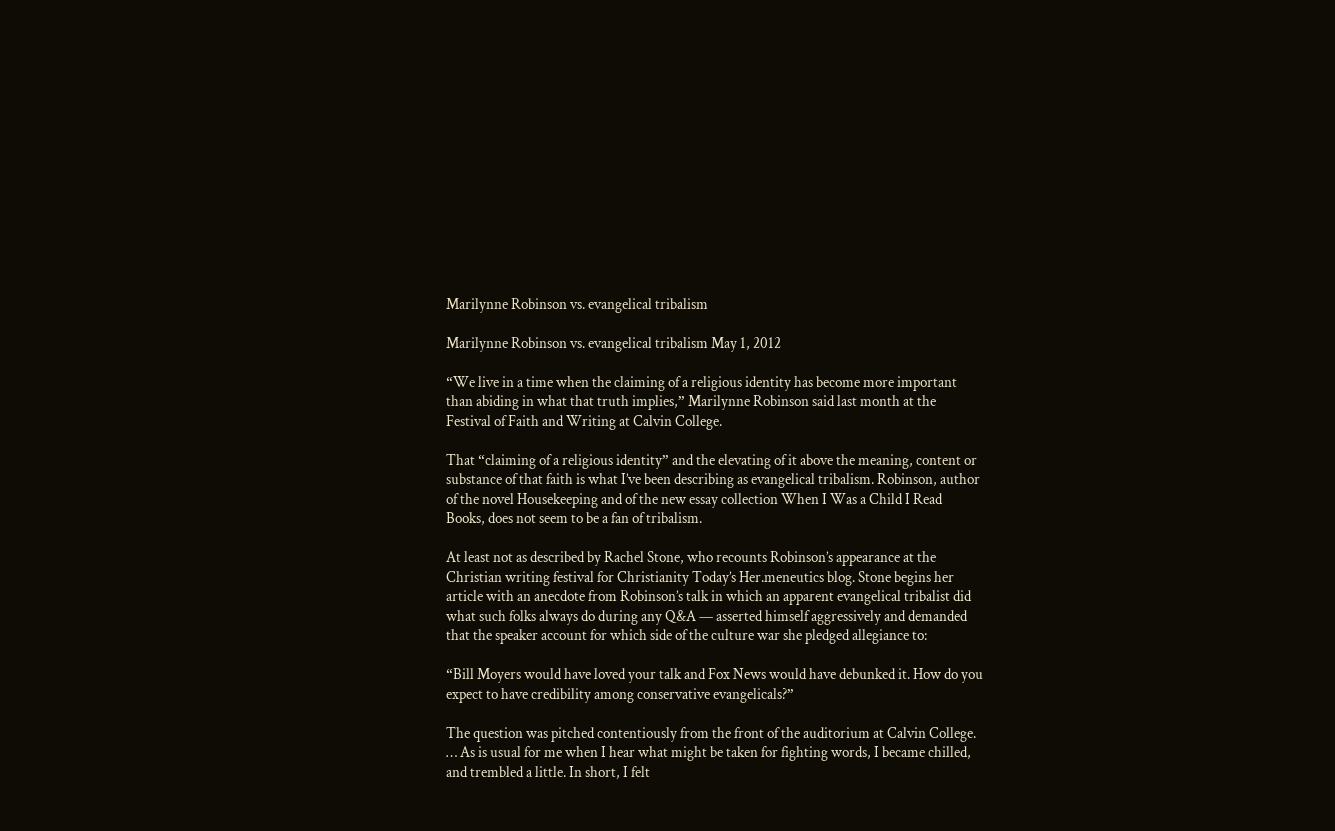Marilynne Robinson vs. evangelical tribalism

Marilynne Robinson vs. evangelical tribalism May 1, 2012

“We live in a time when the claiming of a religious identity has become more important than abiding in what that truth implies,” Marilynne Robinson said last month at the Festival of Faith and Writing at Calvin College.

That “claiming of a religious identity” and the elevating of it above the meaning, content or substance of that faith is what I’ve been describing as evangelical tribalism. Robinson, author of the novel Housekeeping and of the new essay collection When I Was a Child I Read Books, does not seem to be a fan of tribalism.

At least not as described by Rachel Stone, who recounts Robinson’s appearance at the Christian writing festival for Christianity Today’s Her.meneutics blog. Stone begins her article with an anecdote from Robinson’s talk in which an apparent evangelical tribalist did what such folks always do during any Q&A — asserted himself aggressively and demanded that the speaker account for which side of the culture war she pledged allegiance to:

“Bill Moyers would have loved your talk and Fox News would have debunked it. How do you expect to have credibility among conservative evangelicals?”

The question was pitched contentiously from the front of the auditorium at Calvin College. … As is usual for me when I hear what might be taken for fighting words, I became chilled, and trembled a little. In short, I felt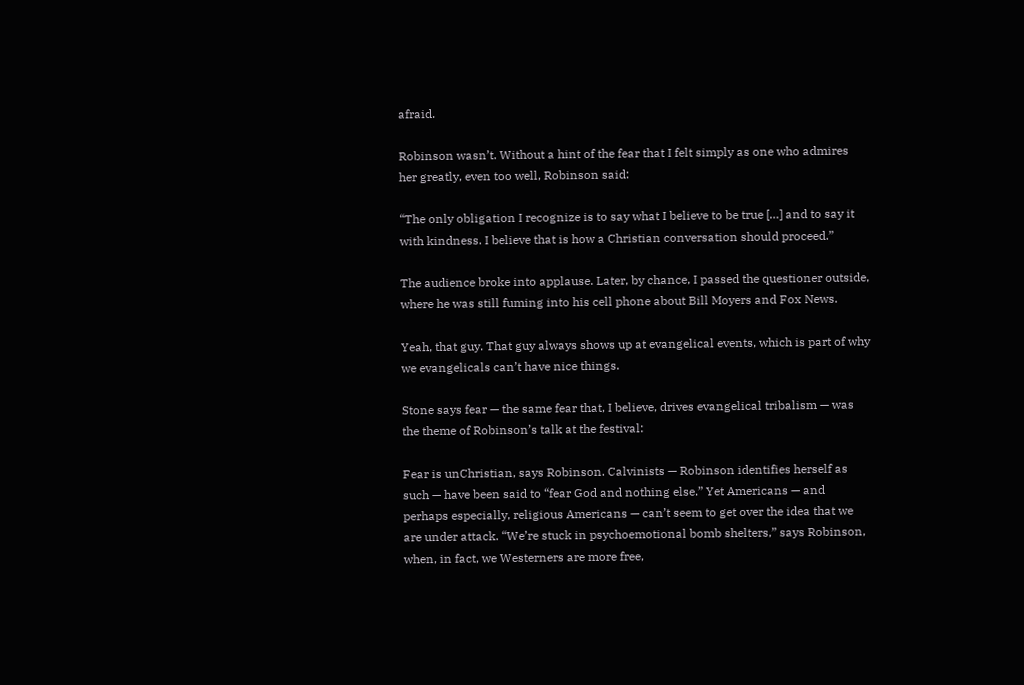afraid.

Robinson wasn’t. Without a hint of the fear that I felt simply as one who admires her greatly, even too well, Robinson said:

“The only obligation I recognize is to say what I believe to be true […] and to say it with kindness. I believe that is how a Christian conversation should proceed.”

The audience broke into applause. Later, by chance, I passed the questioner outside, where he was still fuming into his cell phone about Bill Moyers and Fox News.

Yeah, that guy. That guy always shows up at evangelical events, which is part of why we evangelicals can’t have nice things.

Stone says fear — the same fear that, I believe, drives evangelical tribalism — was the theme of Robinson’s talk at the festival:

Fear is unChristian, says Robinson. Calvinists — Robinson identifies herself as such — have been said to “fear God and nothing else.” Yet Americans — and perhaps especially, religious Americans — can’t seem to get over the idea that we are under attack. “We’re stuck in psychoemotional bomb shelters,” says Robinson, when, in fact, we Westerners are more free,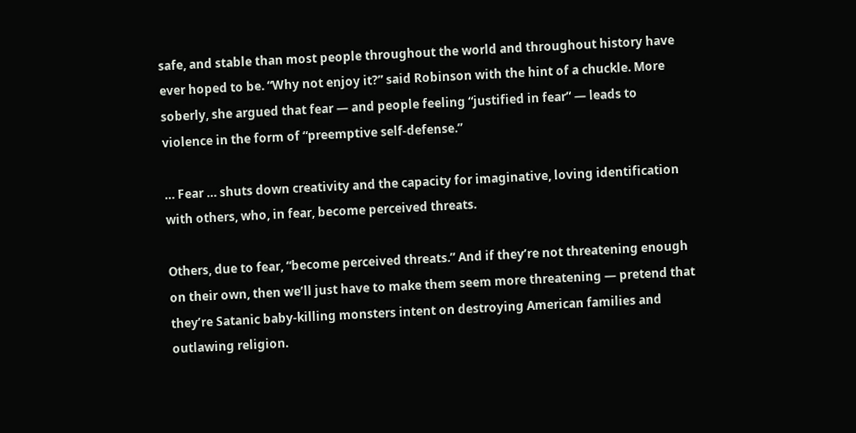safe, and stable than most people throughout the world and throughout history have ever hoped to be. “Why not enjoy it?” said Robinson with the hint of a chuckle. More soberly, she argued that fear — and people feeling “justified in fear” — leads to violence in the form of “preemptive self-defense.”

… Fear … shuts down creativity and the capacity for imaginative, loving identification with others, who, in fear, become perceived threats.

Others, due to fear, “become perceived threats.” And if they’re not threatening enough on their own, then we’ll just have to make them seem more threatening — pretend that they’re Satanic baby-killing monsters intent on destroying American families and outlawing religion.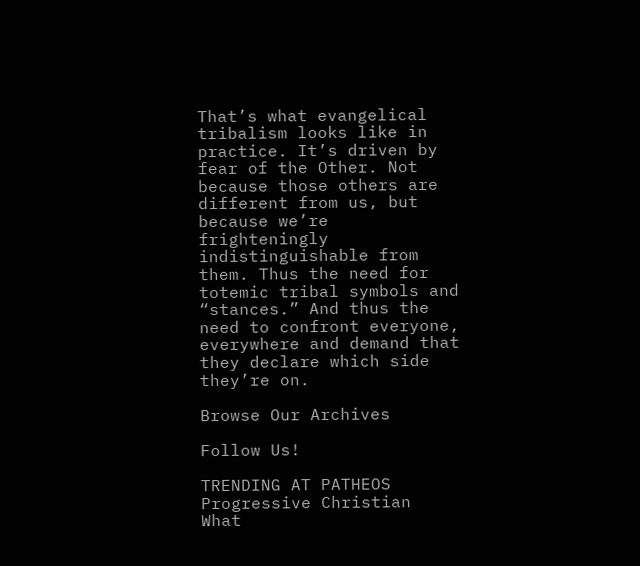That’s what evangelical tribalism looks like in practice. It’s driven by fear of the Other. Not because those others are different from us, but because we’re frighteningly indistinguishable from them. Thus the need for totemic tribal symbols and “stances.” And thus the need to confront everyone, everywhere and demand that they declare which side they’re on.

Browse Our Archives

Follow Us!

TRENDING AT PATHEOS Progressive Christian
What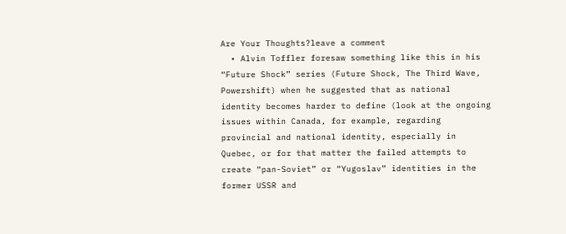Are Your Thoughts?leave a comment
  • Alvin Toffler foresaw something like this in his “Future Shock” series (Future Shock, The Third Wave, Powershift) when he suggested that as national identity becomes harder to define (look at the ongoing issues within Canada, for example, regarding provincial and national identity, especially in Quebec, or for that matter the failed attempts to create “pan-Soviet” or “Yugoslav” identities in the former USSR and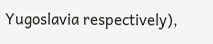Yugoslavia respectively),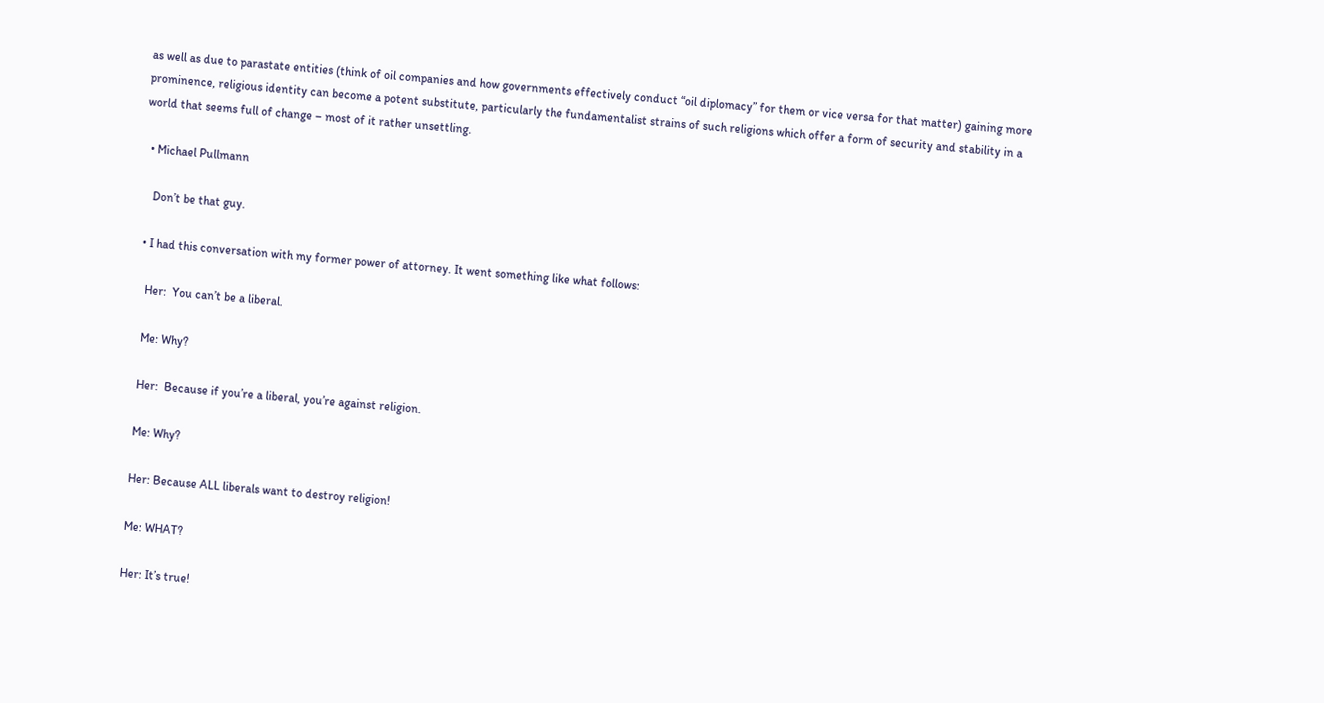as well as due to parastate entities (think of oil companies and how governments effectively conduct “oil diplomacy” for them or vice versa for that matter) gaining more prominence, religious identity can become a potent substitute, particularly the fundamentalist strains of such religions which offer a form of security and stability in a world that seems full of change – most of it rather unsettling.

  • Michael Pullmann

    Don’t be that guy.

  • I had this conversation with my former power of attorney. It went something like what follows:

    Her:  You can’t be a liberal.

    Me: Why?

    Her:  Because if you’re a liberal, you’re against religion.

    Me: Why?

    Her: Because ALL liberals want to destroy religion!

    Me: WHAT?

    Her: It’s true!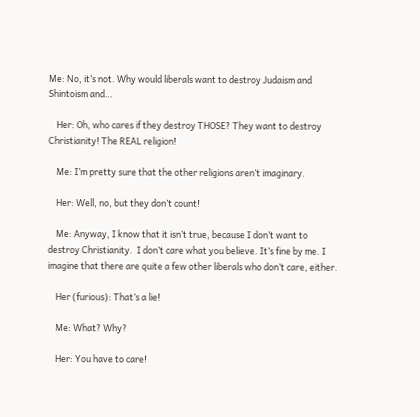Me: No, it’s not. Why would liberals want to destroy Judaism and Shintoism and…

    Her: Oh, who cares if they destroy THOSE? They want to destroy Christianity! The REAL religion!

    Me: I’m pretty sure that the other religions aren’t imaginary.

    Her: Well, no, but they don’t count!

    Me: Anyway, I know that it isn’t true, because I don’t want to destroy Christianity.  I don’t care what you believe. It’s fine by me. I imagine that there are quite a few other liberals who don’t care, either.

    Her (furious): That’s a lie!

    Me: What? Why?

    Her: You have to care!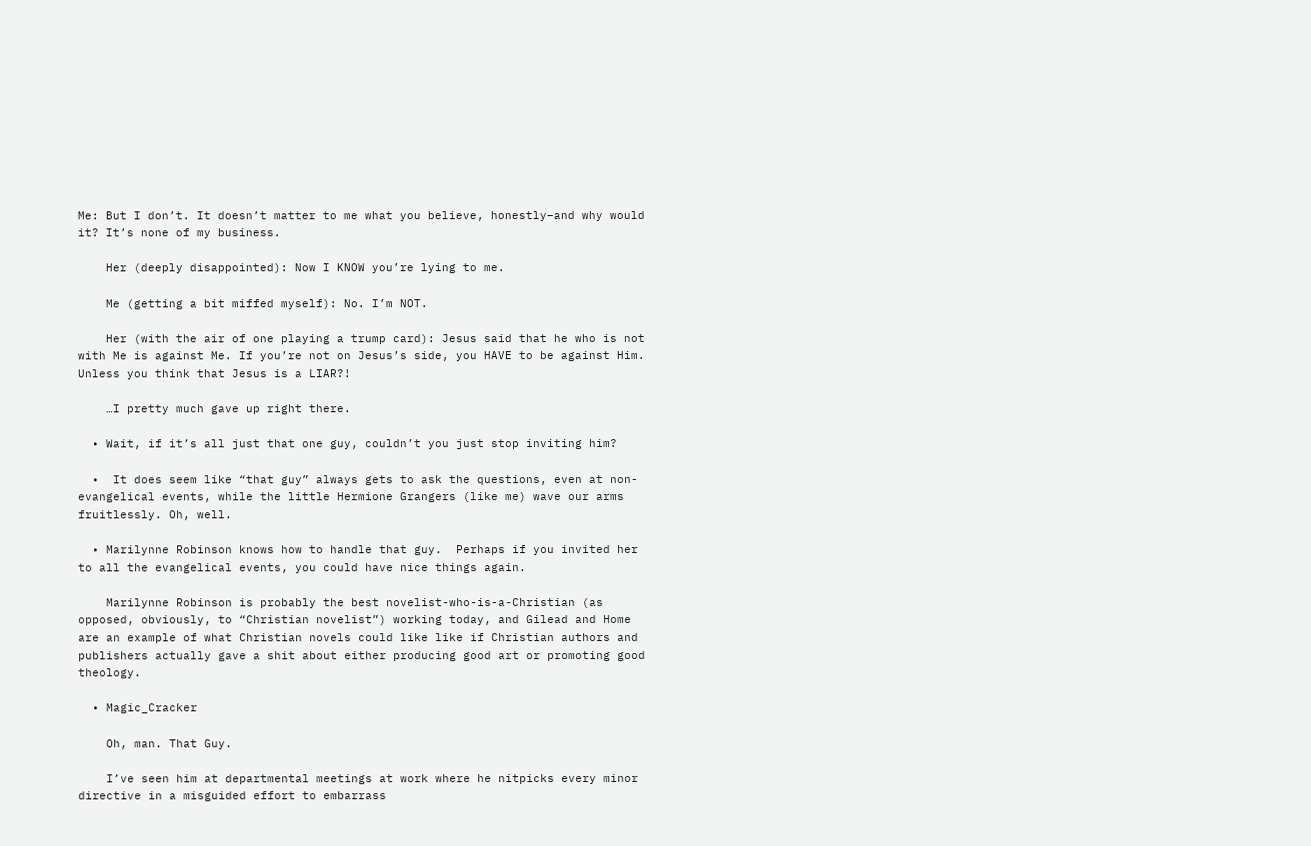Me: But I don’t. It doesn’t matter to me what you believe, honestly–and why would it? It’s none of my business.

    Her (deeply disappointed): Now I KNOW you’re lying to me.

    Me (getting a bit miffed myself): No. I’m NOT.

    Her (with the air of one playing a trump card): Jesus said that he who is not with Me is against Me. If you’re not on Jesus’s side, you HAVE to be against Him. Unless you think that Jesus is a LIAR?!

    …I pretty much gave up right there.

  • Wait, if it’s all just that one guy, couldn’t you just stop inviting him?

  •  It does seem like “that guy” always gets to ask the questions, even at non-evangelical events, while the little Hermione Grangers (like me) wave our arms fruitlessly. Oh, well.

  • Marilynne Robinson knows how to handle that guy.  Perhaps if you invited her to all the evangelical events, you could have nice things again.

    Marilynne Robinson is probably the best novelist-who-is-a-Christian (as opposed, obviously, to “Christian novelist”) working today, and Gilead and Home are an example of what Christian novels could like like if Christian authors and publishers actually gave a shit about either producing good art or promoting good theology.

  • Magic_Cracker

    Oh, man. That Guy.

    I’ve seen him at departmental meetings at work where he nitpicks every minor directive in a misguided effort to embarrass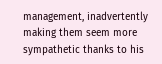management, inadvertently making them seem more sympathetic thanks to his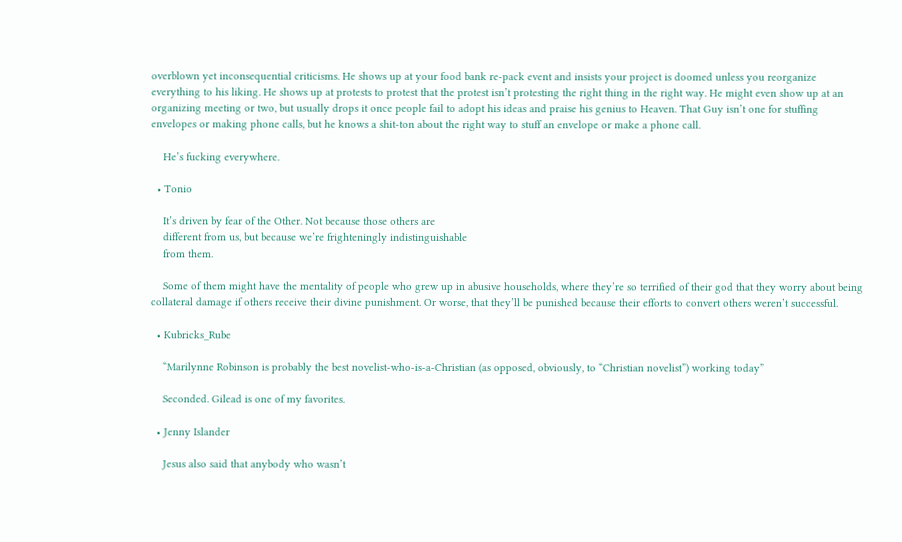overblown yet inconsequential criticisms. He shows up at your food bank re-pack event and insists your project is doomed unless you reorganize everything to his liking. He shows up at protests to protest that the protest isn’t protesting the right thing in the right way. He might even show up at an organizing meeting or two, but usually drops it once people fail to adopt his ideas and praise his genius to Heaven. That Guy isn’t one for stuffing envelopes or making phone calls, but he knows a shit-ton about the right way to stuff an envelope or make a phone call.

    He’s fucking everywhere.

  • Tonio

    It’s driven by fear of the Other. Not because those others are
    different from us, but because we’re frighteningly indistinguishable
    from them.

    Some of them might have the mentality of people who grew up in abusive households, where they’re so terrified of their god that they worry about being collateral damage if others receive their divine punishment. Or worse, that they’ll be punished because their efforts to convert others weren’t successful.

  • Kubricks_Rube

    “Marilynne Robinson is probably the best novelist-who-is-a-Christian (as opposed, obviously, to “Christian novelist”) working today”

    Seconded. Gilead is one of my favorites.

  • Jenny Islander

    Jesus also said that anybody who wasn’t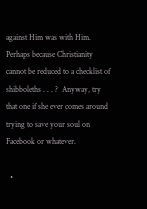against Him was with Him.  Perhaps because Christianity cannot be reduced to a checklist of shibboleths . . . ?  Anyway, try that one if she ever comes around trying to save your soul on Facebook or whatever.

  •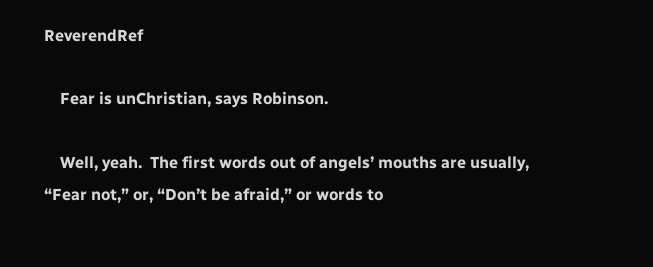ReverendRef

    Fear is unChristian, says Robinson.

    Well, yeah.  The first words out of angels’ mouths are usually, “Fear not,” or, “Don’t be afraid,” or words to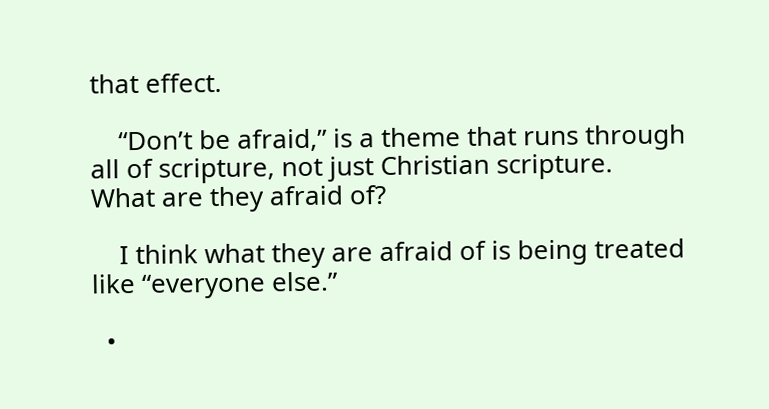that effect.

    “Don’t be afraid,” is a theme that runs through all of scripture, not just Christian scripture.  What are they afraid of?

    I think what they are afraid of is being treated like “everyone else.”

  •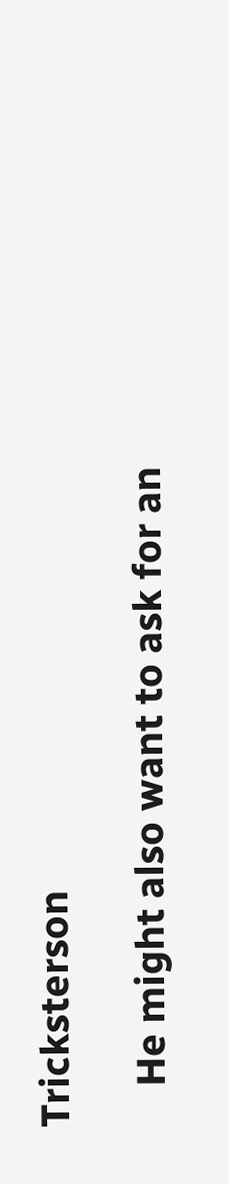Tricksterson

    He might also want to ask for an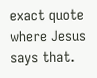exact quote where Jesus says that.